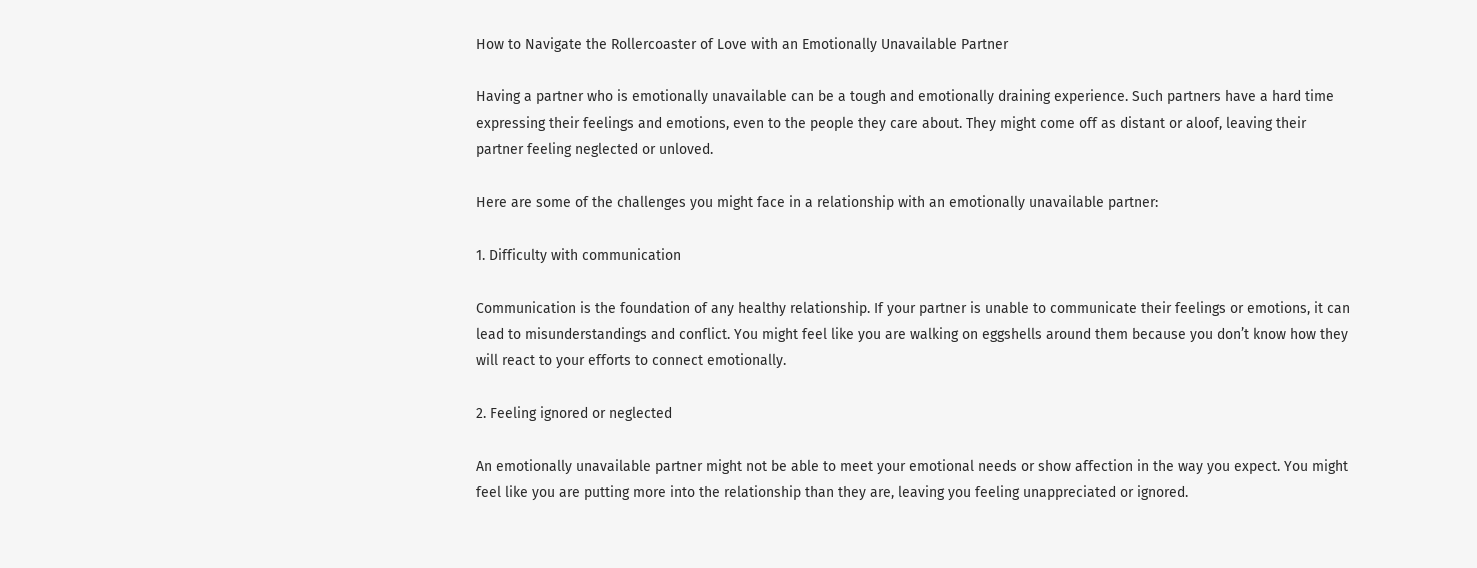How to Navigate the Rollercoaster of Love with an Emotionally Unavailable Partner

Having a partner who is emotionally unavailable can be a tough and emotionally draining experience. Such partners have a hard time expressing their feelings and emotions, even to the people they care about. They might come off as distant or aloof, leaving their partner feeling neglected or unloved.

Here are some of the challenges you might face in a relationship with an emotionally unavailable partner:

1. Difficulty with communication

Communication is the foundation of any healthy relationship. If your partner is unable to communicate their feelings or emotions, it can lead to misunderstandings and conflict. You might feel like you are walking on eggshells around them because you don’t know how they will react to your efforts to connect emotionally.

2. Feeling ignored or neglected

An emotionally unavailable partner might not be able to meet your emotional needs or show affection in the way you expect. You might feel like you are putting more into the relationship than they are, leaving you feeling unappreciated or ignored.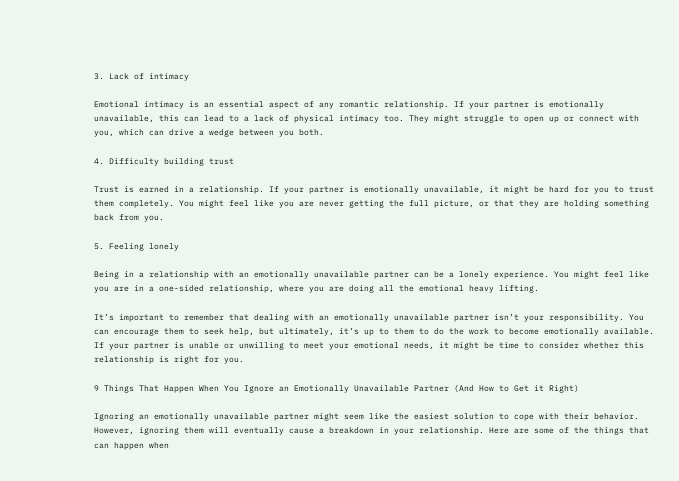3. Lack of intimacy

Emotional intimacy is an essential aspect of any romantic relationship. If your partner is emotionally unavailable, this can lead to a lack of physical intimacy too. They might struggle to open up or connect with you, which can drive a wedge between you both.

4. Difficulty building trust

Trust is earned in a relationship. If your partner is emotionally unavailable, it might be hard for you to trust them completely. You might feel like you are never getting the full picture, or that they are holding something back from you.

5. Feeling lonely

Being in a relationship with an emotionally unavailable partner can be a lonely experience. You might feel like you are in a one-sided relationship, where you are doing all the emotional heavy lifting.

It’s important to remember that dealing with an emotionally unavailable partner isn’t your responsibility. You can encourage them to seek help, but ultimately, it’s up to them to do the work to become emotionally available. If your partner is unable or unwilling to meet your emotional needs, it might be time to consider whether this relationship is right for you.

9 Things That Happen When You Ignore an Emotionally Unavailable Partner (And How to Get it Right)

Ignoring an emotionally unavailable partner might seem like the easiest solution to cope with their behavior. However, ignoring them will eventually cause a breakdown in your relationship. Here are some of the things that can happen when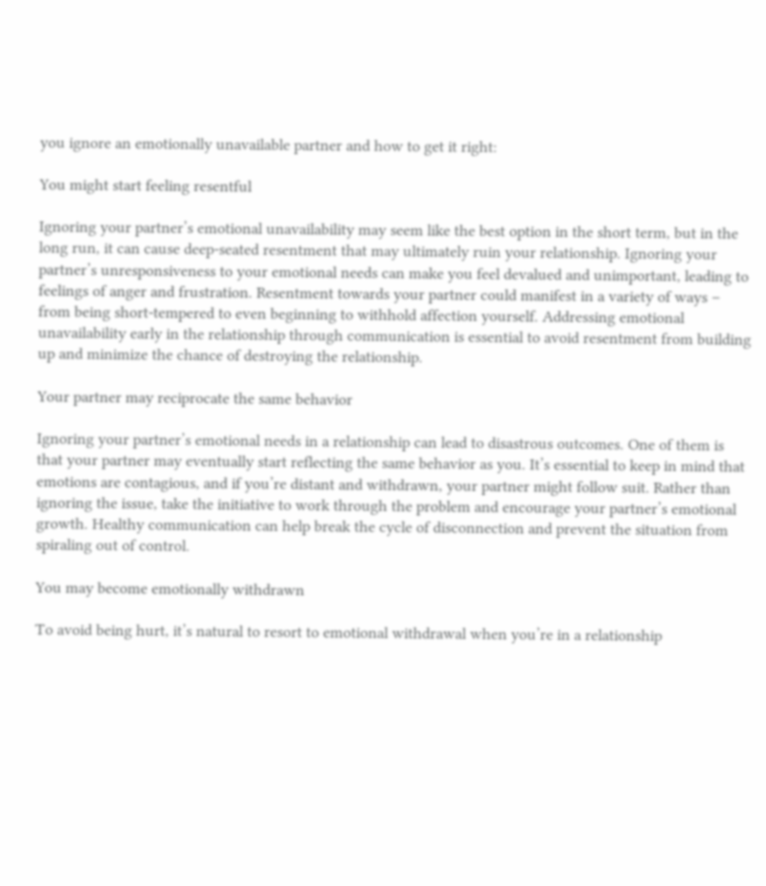you ignore an emotionally unavailable partner and how to get it right:

You might start feeling resentful

Ignoring your partner’s emotional unavailability may seem like the best option in the short term, but in the long run, it can cause deep-seated resentment that may ultimately ruin your relationship. Ignoring your partner’s unresponsiveness to your emotional needs can make you feel devalued and unimportant, leading to feelings of anger and frustration. Resentment towards your partner could manifest in a variety of ways – from being short-tempered to even beginning to withhold affection yourself. Addressing emotional unavailability early in the relationship through communication is essential to avoid resentment from building up and minimize the chance of destroying the relationship.

Your partner may reciprocate the same behavior

Ignoring your partner’s emotional needs in a relationship can lead to disastrous outcomes. One of them is that your partner may eventually start reflecting the same behavior as you. It’s essential to keep in mind that emotions are contagious, and if you’re distant and withdrawn, your partner might follow suit. Rather than ignoring the issue, take the initiative to work through the problem and encourage your partner’s emotional growth. Healthy communication can help break the cycle of disconnection and prevent the situation from spiraling out of control.

You may become emotionally withdrawn

To avoid being hurt, it’s natural to resort to emotional withdrawal when you’re in a relationship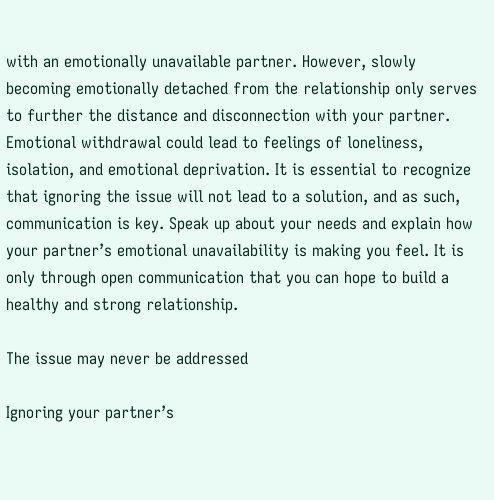with an emotionally unavailable partner. However, slowly becoming emotionally detached from the relationship only serves to further the distance and disconnection with your partner. Emotional withdrawal could lead to feelings of loneliness, isolation, and emotional deprivation. It is essential to recognize that ignoring the issue will not lead to a solution, and as such, communication is key. Speak up about your needs and explain how your partner’s emotional unavailability is making you feel. It is only through open communication that you can hope to build a healthy and strong relationship.

The issue may never be addressed

Ignoring your partner’s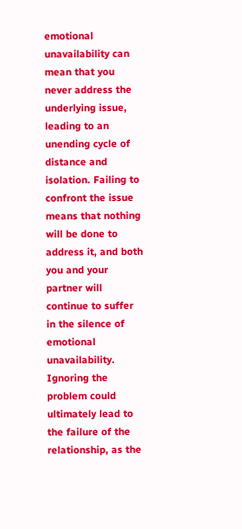emotional unavailability can mean that you never address the underlying issue, leading to an unending cycle of distance and isolation. Failing to confront the issue means that nothing will be done to address it, and both you and your partner will continue to suffer in the silence of emotional unavailability. Ignoring the problem could ultimately lead to the failure of the relationship, as the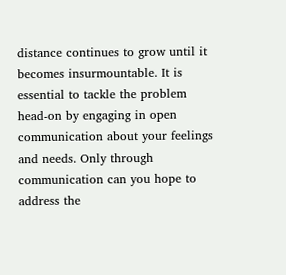distance continues to grow until it becomes insurmountable. It is essential to tackle the problem head-on by engaging in open communication about your feelings and needs. Only through communication can you hope to address the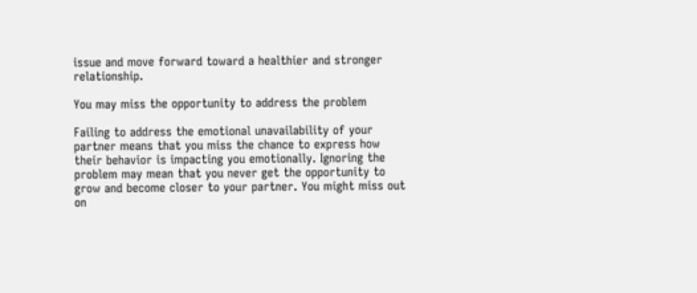issue and move forward toward a healthier and stronger relationship.

You may miss the opportunity to address the problem

Failing to address the emotional unavailability of your partner means that you miss the chance to express how their behavior is impacting you emotionally. Ignoring the problem may mean that you never get the opportunity to grow and become closer to your partner. You might miss out on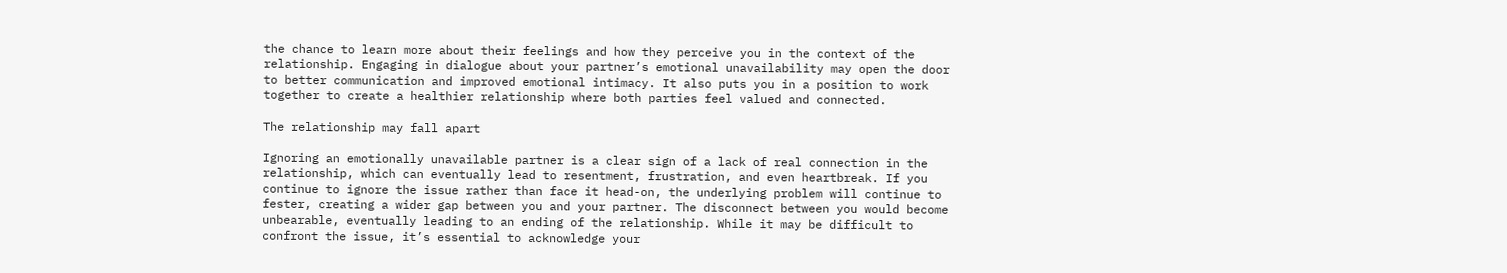the chance to learn more about their feelings and how they perceive you in the context of the relationship. Engaging in dialogue about your partner’s emotional unavailability may open the door to better communication and improved emotional intimacy. It also puts you in a position to work together to create a healthier relationship where both parties feel valued and connected.

The relationship may fall apart

Ignoring an emotionally unavailable partner is a clear sign of a lack of real connection in the relationship, which can eventually lead to resentment, frustration, and even heartbreak. If you continue to ignore the issue rather than face it head-on, the underlying problem will continue to fester, creating a wider gap between you and your partner. The disconnect between you would become unbearable, eventually leading to an ending of the relationship. While it may be difficult to confront the issue, it’s essential to acknowledge your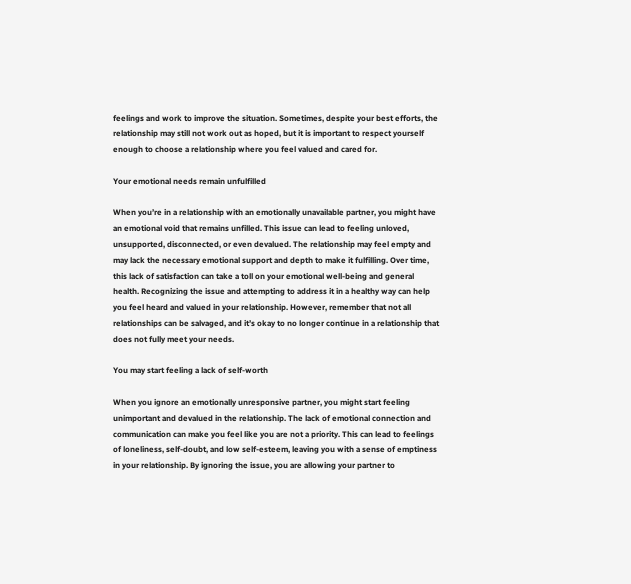feelings and work to improve the situation. Sometimes, despite your best efforts, the relationship may still not work out as hoped, but it is important to respect yourself enough to choose a relationship where you feel valued and cared for.

Your emotional needs remain unfulfilled

When you’re in a relationship with an emotionally unavailable partner, you might have an emotional void that remains unfilled. This issue can lead to feeling unloved, unsupported, disconnected, or even devalued. The relationship may feel empty and may lack the necessary emotional support and depth to make it fulfilling. Over time, this lack of satisfaction can take a toll on your emotional well-being and general health. Recognizing the issue and attempting to address it in a healthy way can help you feel heard and valued in your relationship. However, remember that not all relationships can be salvaged, and it’s okay to no longer continue in a relationship that does not fully meet your needs.

You may start feeling a lack of self-worth

When you ignore an emotionally unresponsive partner, you might start feeling unimportant and devalued in the relationship. The lack of emotional connection and communication can make you feel like you are not a priority. This can lead to feelings of loneliness, self-doubt, and low self-esteem, leaving you with a sense of emptiness in your relationship. By ignoring the issue, you are allowing your partner to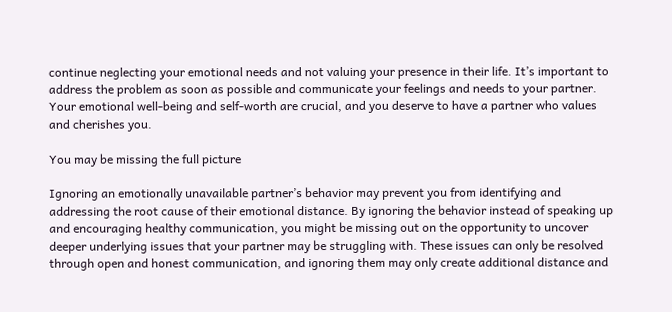continue neglecting your emotional needs and not valuing your presence in their life. It’s important to address the problem as soon as possible and communicate your feelings and needs to your partner. Your emotional well-being and self-worth are crucial, and you deserve to have a partner who values and cherishes you.

You may be missing the full picture

Ignoring an emotionally unavailable partner’s behavior may prevent you from identifying and addressing the root cause of their emotional distance. By ignoring the behavior instead of speaking up and encouraging healthy communication, you might be missing out on the opportunity to uncover deeper underlying issues that your partner may be struggling with. These issues can only be resolved through open and honest communication, and ignoring them may only create additional distance and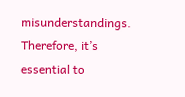misunderstandings. Therefore, it’s essential to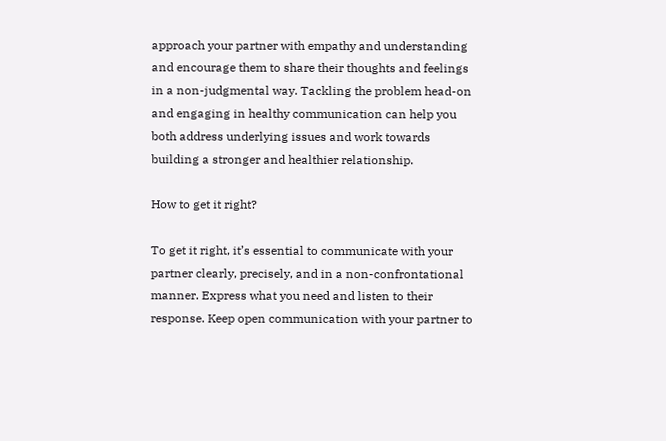approach your partner with empathy and understanding and encourage them to share their thoughts and feelings in a non-judgmental way. Tackling the problem head-on and engaging in healthy communication can help you both address underlying issues and work towards building a stronger and healthier relationship.

How to get it right?

To get it right, it’s essential to communicate with your partner clearly, precisely, and in a non-confrontational manner. Express what you need and listen to their response. Keep open communication with your partner to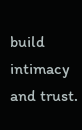build intimacy and trust.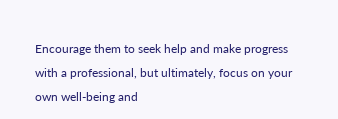Encourage them to seek help and make progress with a professional, but ultimately, focus on your own well-being and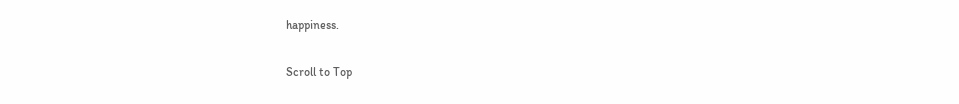happiness.

Scroll to Top